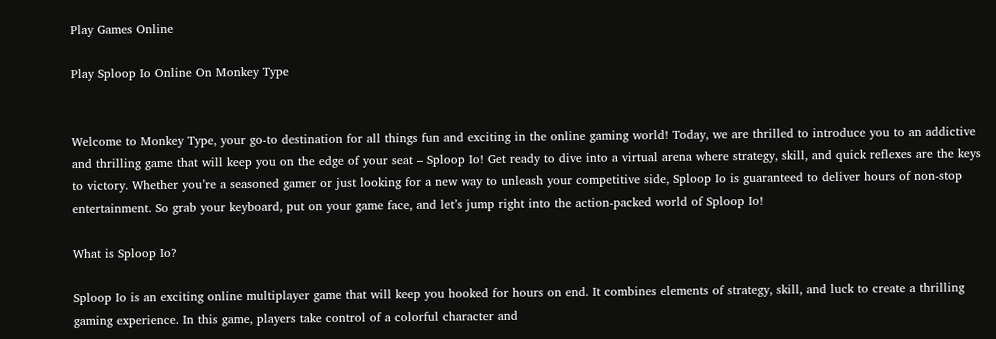Play Games Online

Play Sploop Io Online On Monkey Type


Welcome to Monkey Type, your go-to destination for all things fun and exciting in the online gaming world! Today, we are thrilled to introduce you to an addictive and thrilling game that will keep you on the edge of your seat – Sploop Io! Get ready to dive into a virtual arena where strategy, skill, and quick reflexes are the keys to victory. Whether you’re a seasoned gamer or just looking for a new way to unleash your competitive side, Sploop Io is guaranteed to deliver hours of non-stop entertainment. So grab your keyboard, put on your game face, and let’s jump right into the action-packed world of Sploop Io!

What is Sploop Io?

Sploop Io is an exciting online multiplayer game that will keep you hooked for hours on end. It combines elements of strategy, skill, and luck to create a thrilling gaming experience. In this game, players take control of a colorful character and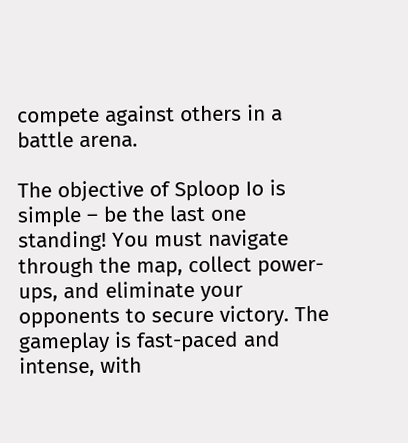compete against others in a battle arena.

The objective of Sploop Io is simple – be the last one standing! You must navigate through the map, collect power-ups, and eliminate your opponents to secure victory. The gameplay is fast-paced and intense, with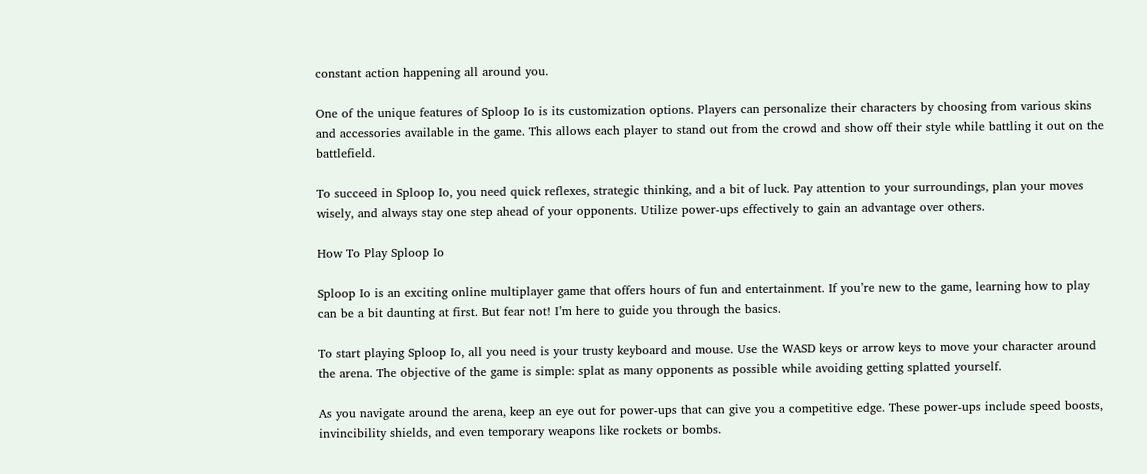constant action happening all around you.

One of the unique features of Sploop Io is its customization options. Players can personalize their characters by choosing from various skins and accessories available in the game. This allows each player to stand out from the crowd and show off their style while battling it out on the battlefield.

To succeed in Sploop Io, you need quick reflexes, strategic thinking, and a bit of luck. Pay attention to your surroundings, plan your moves wisely, and always stay one step ahead of your opponents. Utilize power-ups effectively to gain an advantage over others.

How To Play Sploop Io

Sploop Io is an exciting online multiplayer game that offers hours of fun and entertainment. If you’re new to the game, learning how to play can be a bit daunting at first. But fear not! I’m here to guide you through the basics.

To start playing Sploop Io, all you need is your trusty keyboard and mouse. Use the WASD keys or arrow keys to move your character around the arena. The objective of the game is simple: splat as many opponents as possible while avoiding getting splatted yourself.

As you navigate around the arena, keep an eye out for power-ups that can give you a competitive edge. These power-ups include speed boosts, invincibility shields, and even temporary weapons like rockets or bombs.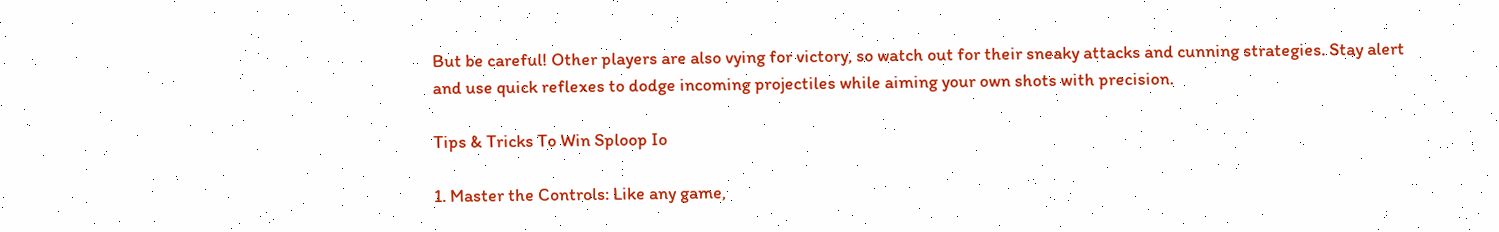But be careful! Other players are also vying for victory, so watch out for their sneaky attacks and cunning strategies. Stay alert and use quick reflexes to dodge incoming projectiles while aiming your own shots with precision.

Tips & Tricks To Win Sploop Io

1. Master the Controls: Like any game,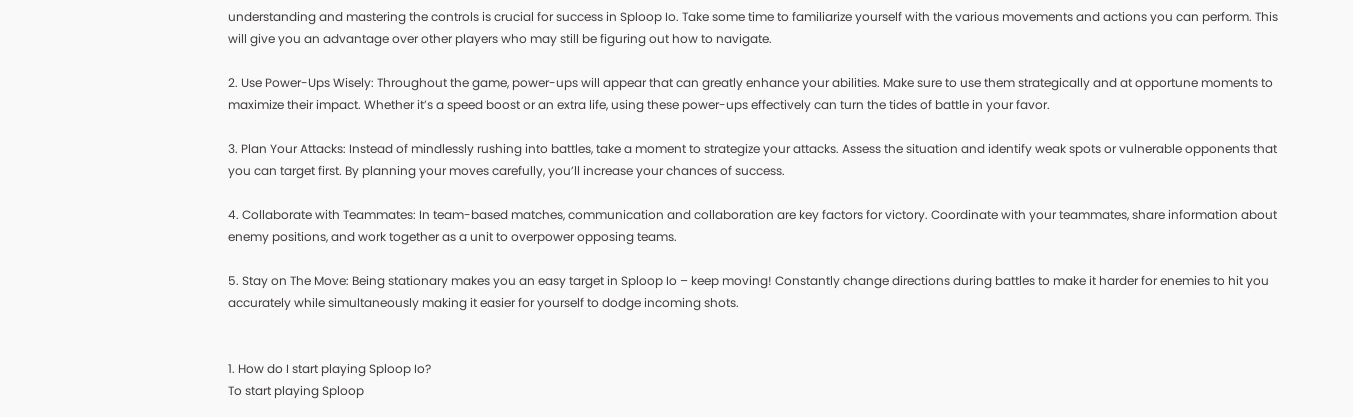understanding and mastering the controls is crucial for success in Sploop Io. Take some time to familiarize yourself with the various movements and actions you can perform. This will give you an advantage over other players who may still be figuring out how to navigate.

2. Use Power-Ups Wisely: Throughout the game, power-ups will appear that can greatly enhance your abilities. Make sure to use them strategically and at opportune moments to maximize their impact. Whether it’s a speed boost or an extra life, using these power-ups effectively can turn the tides of battle in your favor.

3. Plan Your Attacks: Instead of mindlessly rushing into battles, take a moment to strategize your attacks. Assess the situation and identify weak spots or vulnerable opponents that you can target first. By planning your moves carefully, you’ll increase your chances of success.

4. Collaborate with Teammates: In team-based matches, communication and collaboration are key factors for victory. Coordinate with your teammates, share information about enemy positions, and work together as a unit to overpower opposing teams.

5. Stay on The Move: Being stationary makes you an easy target in Sploop Io – keep moving! Constantly change directions during battles to make it harder for enemies to hit you accurately while simultaneously making it easier for yourself to dodge incoming shots.


1. How do I start playing Sploop Io?
To start playing Sploop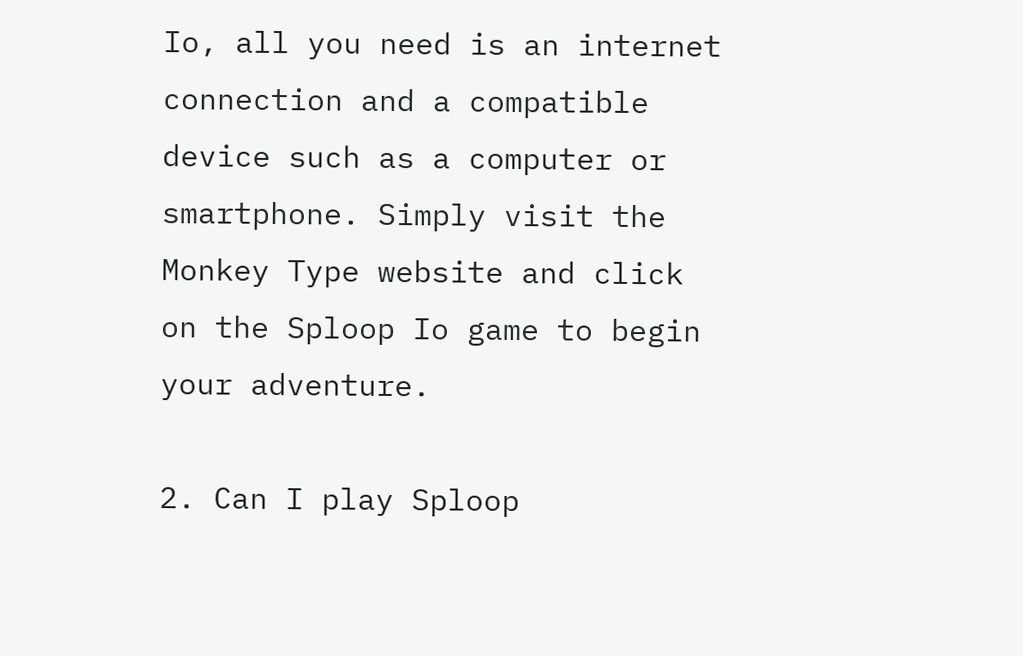Io, all you need is an internet connection and a compatible device such as a computer or smartphone. Simply visit the Monkey Type website and click on the Sploop Io game to begin your adventure.

2. Can I play Sploop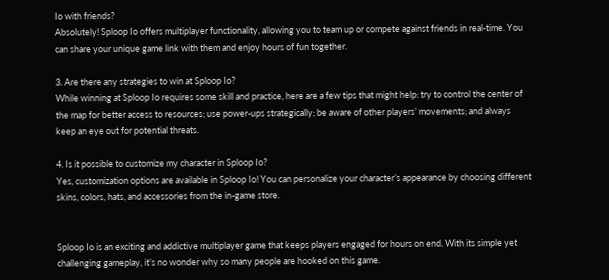Io with friends?
Absolutely! Sploop Io offers multiplayer functionality, allowing you to team up or compete against friends in real-time. You can share your unique game link with them and enjoy hours of fun together.

3. Are there any strategies to win at Sploop Io?
While winning at Sploop Io requires some skill and practice, here are a few tips that might help: try to control the center of the map for better access to resources; use power-ups strategically; be aware of other players’ movements; and always keep an eye out for potential threats.

4. Is it possible to customize my character in Sploop Io?
Yes, customization options are available in Sploop Io! You can personalize your character’s appearance by choosing different skins, colors, hats, and accessories from the in-game store.


Sploop Io is an exciting and addictive multiplayer game that keeps players engaged for hours on end. With its simple yet challenging gameplay, it’s no wonder why so many people are hooked on this game.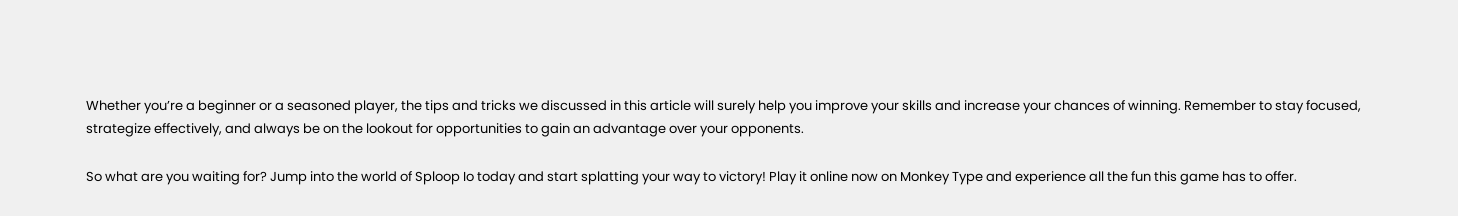Whether you’re a beginner or a seasoned player, the tips and tricks we discussed in this article will surely help you improve your skills and increase your chances of winning. Remember to stay focused, strategize effectively, and always be on the lookout for opportunities to gain an advantage over your opponents.

So what are you waiting for? Jump into the world of Sploop Io today and start splatting your way to victory! Play it online now on Monkey Type and experience all the fun this game has to offer.